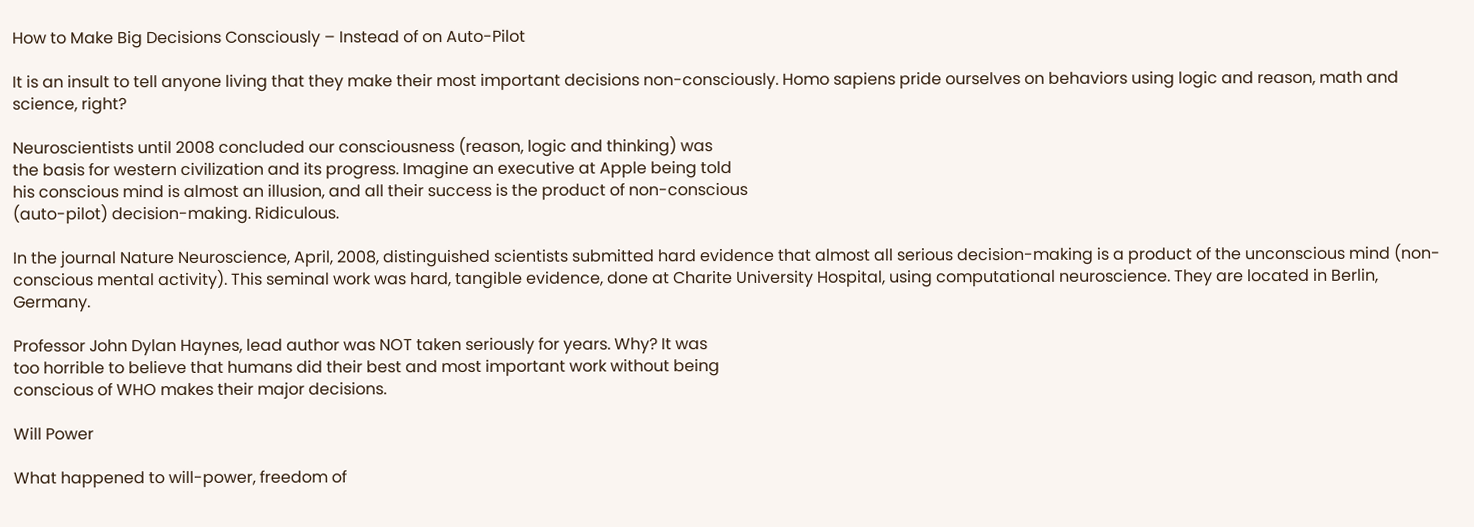How to Make Big Decisions Consciously – Instead of on Auto-Pilot

It is an insult to tell anyone living that they make their most important decisions non-consciously. Homo sapiens pride ourselves on behaviors using logic and reason, math and science, right?

Neuroscientists until 2008 concluded our consciousness (reason, logic and thinking) was
the basis for western civilization and its progress. Imagine an executive at Apple being told
his conscious mind is almost an illusion, and all their success is the product of non-conscious
(auto-pilot) decision-making. Ridiculous.

In the journal Nature Neuroscience, April, 2008, distinguished scientists submitted hard evidence that almost all serious decision-making is a product of the unconscious mind (non-conscious mental activity). This seminal work was hard, tangible evidence, done at Charite University Hospital, using computational neuroscience. They are located in Berlin, Germany.

Professor John Dylan Haynes, lead author was NOT taken seriously for years. Why? It was
too horrible to believe that humans did their best and most important work without being
conscious of WHO makes their major decisions.

Will Power

What happened to will-power, freedom of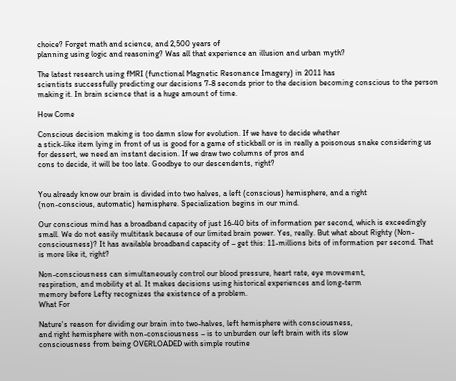choice? Forget math and science, and 2,500 years of
planning using logic and reasoning? Was all that experience an illusion and urban myth?

The latest research using fMRI (functional Magnetic Resonance Imagery) in 2011 has
scientists successfully predicting our decisions 7-8 seconds prior to the decision becoming conscious to the person making it. In brain science that is a huge amount of time.

How Come

Conscious decision making is too damn slow for evolution. If we have to decide whether
a stick-like item lying in front of us is good for a game of stickball or is in really a poisonous snake considering us for dessert, we need an instant decision. If we draw two columns of pros and
cons to decide, it will be too late. Goodbye to our descendents, right?


You already know our brain is divided into two halves, a left (conscious) hemisphere, and a right
(non-conscious, automatic) hemisphere. Specialization begins in our mind.

Our conscious mind has a broadband capacity of just 16-40 bits of information per second, which is exceedingly small. We do not easily multitask because of our limited brain power. Yes, really. But what about Righty (Non-consciousness)? It has available broadband capacity of – get this: 11-millions bits of information per second. That is more like it, right?

Non-consciousness can simultaneously control our blood pressure, heart rate, eye movement,
respiration, and mobility et al. It makes decisions using historical experiences and long-term
memory before Lefty recognizes the existence of a problem.
What For

Nature's reason for dividing our brain into two-halves, left hemisphere with consciousness,
and right hemisphere with non-consciousness – is to unburden our left brain with its slow
consciousness from being OVERLOADED with simple routine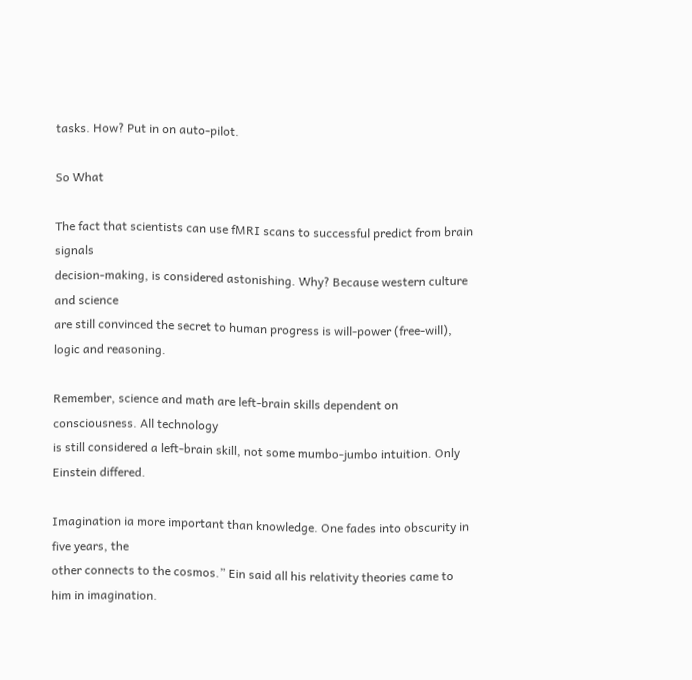tasks. How? Put in on auto-pilot.

So What

The fact that scientists can use fMRI scans to successful predict from brain signals
decision-making, is considered astonishing. Why? Because western culture and science
are still convinced the secret to human progress is will-power (free-will), logic and reasoning.

Remember, science and math are left-brain skills dependent on consciousness. All technology
is still considered a left-brain skill, not some mumbo-jumbo intuition. Only Einstein differed.

Imagination ia more important than knowledge. One fades into obscurity in five years, the
other connects to the cosmos.” Ein said all his relativity theories came to him in imagination.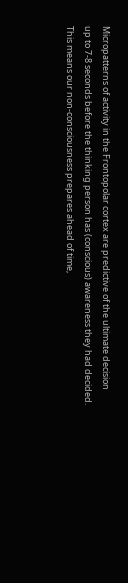Micropatterns of activity in the Frontopolar cortex are predictive of the ultimate decision
up to 7-8 seconds before the thinking person has (conscious) awareness they had decided.
This means our non-consciousness prepares ahead of time,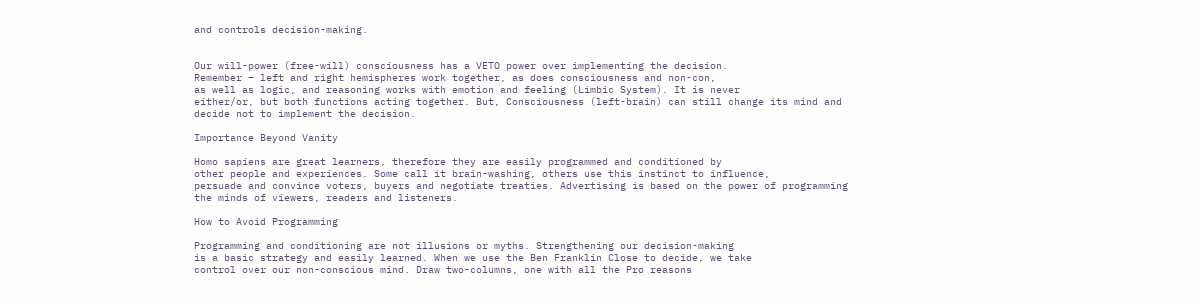and controls decision-making.


Our will-power (free-will) consciousness has a VETO power over implementing the decision.
Remember – left and right hemispheres work together, as does consciousness and non-con,
as well as logic, and reasoning works with emotion and feeling (Limbic System). It is never
either/or, but both functions acting together. But, Consciousness (left-brain) can still change its mind and decide not to implement the decision.

Importance Beyond Vanity

Homo sapiens are great learners, therefore they are easily programmed and conditioned by
other people and experiences. Some call it brain-washing, others use this instinct to influence,
persuade and convince voters, buyers and negotiate treaties. Advertising is based on the power of programming the minds of viewers, readers and listeners.

How to Avoid Programming

Programming and conditioning are not illusions or myths. Strengthening our decision-making
is a basic strategy and easily learned. When we use the Ben Franklin Close to decide, we take
control over our non-conscious mind. Draw two-columns, one with all the Pro reasons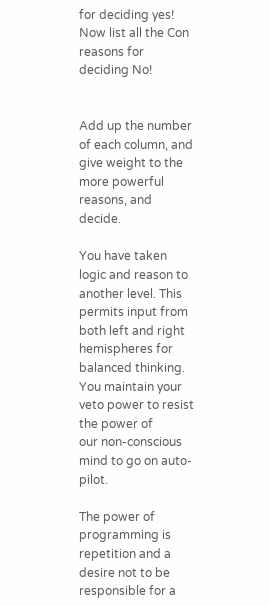for deciding yes! Now list all the Con reasons for deciding No!


Add up the number of each column, and give weight to the more powerful reasons, and decide.

You have taken logic and reason to another level. This permits input from both left and right
hemispheres for balanced thinking. You maintain your veto power to resist the power of
our non-conscious mind to go on auto-pilot.

The power of programming is repetition and a desire not to be responsible for a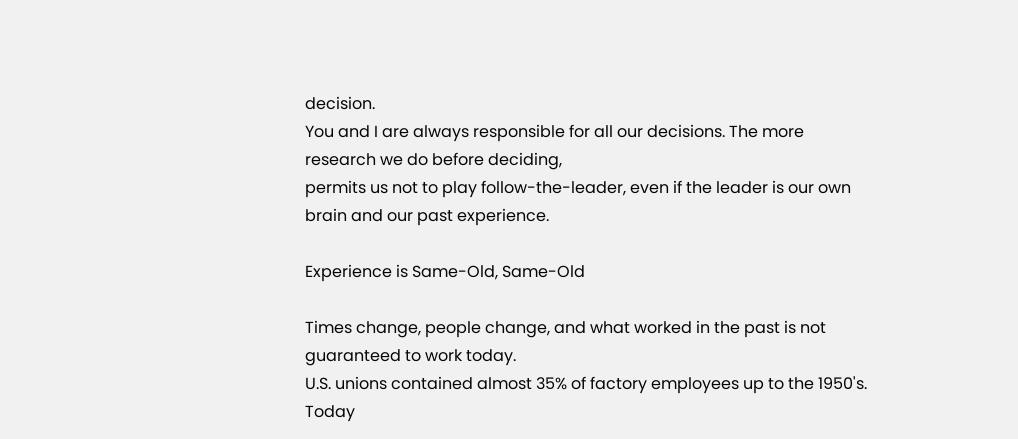decision.
You and I are always responsible for all our decisions. The more research we do before deciding,
permits us not to play follow-the-leader, even if the leader is our own brain and our past experience.

Experience is Same-Old, Same-Old

Times change, people change, and what worked in the past is not guaranteed to work today.
U.S. unions contained almost 35% of factory employees up to the 1950's. Today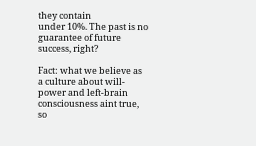they contain
under 10%. The past is no guarantee of future success, right?

Fact: what we believe as a culture about will-power and left-brain consciousness aint true, so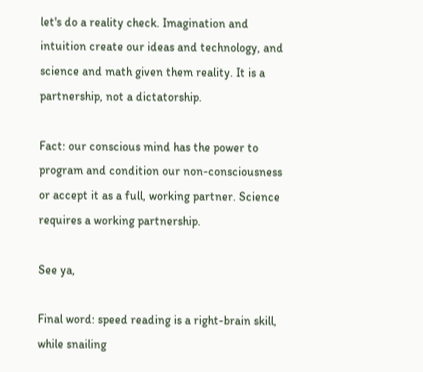let's do a reality check. Imagination and intuition create our ideas and technology, and
science and math given them reality. It is a partnership, not a dictatorship.

Fact: our conscious mind has the power to program and condition our non-consciousness
or accept it as a full, working partner. Science requires a working partnership.

See ya,

Final word: speed reading is a right-brain skill, while snailing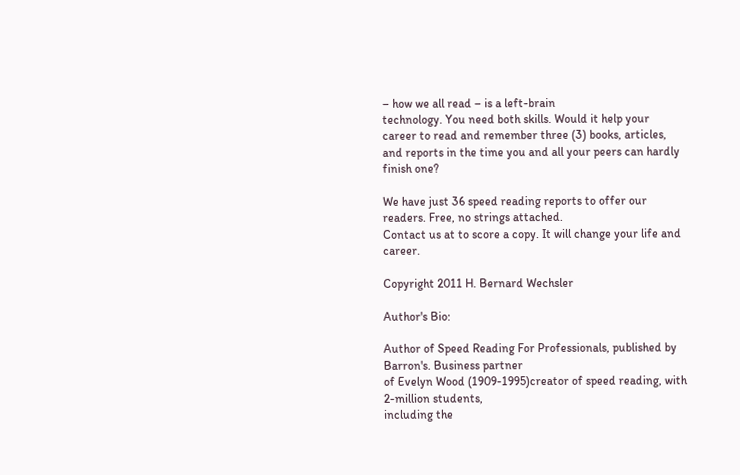– how we all read – is a left-brain
technology. You need both skills. Would it help your career to read and remember three (3) books, articles, and reports in the time you and all your peers can hardly finish one?

We have just 36 speed reading reports to offer our readers. Free, no strings attached.
Contact us at to score a copy. It will change your life and career.

Copyright 2011 H. Bernard Wechsler

Author's Bio:

Author of Speed Reading For Professionals, published by Barron's. Business partner
of Evelyn Wood (1909-1995)creator of speed reading, with 2-million students,
including the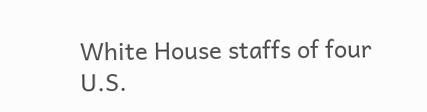White House staffs of four U.S.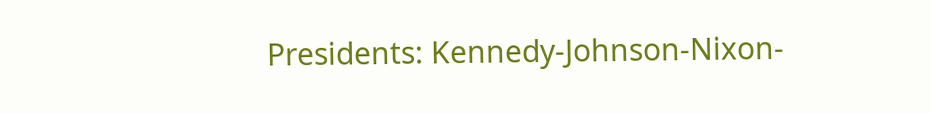Presidents: Kennedy-Johnson-Nixon-